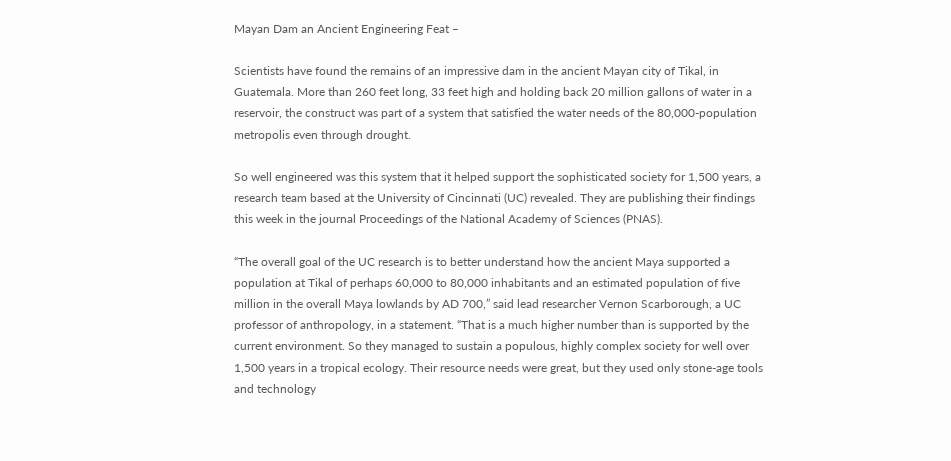Mayan Dam an Ancient Engineering Feat –

Scientists have found the remains of an impressive dam in the ancient Mayan city of Tikal, in Guatemala. More than 260 feet long, 33 feet high and holding back 20 million gallons of water in a reservoir, the construct was part of a system that satisfied the water needs of the 80,000-population metropolis even through drought.

So well engineered was this system that it helped support the sophisticated society for 1,500 years, a research team based at the University of Cincinnati (UC) revealed. They are publishing their findings this week in the journal Proceedings of the National Academy of Sciences (PNAS).

“The overall goal of the UC research is to better understand how the ancient Maya supported a population at Tikal of perhaps 60,000 to 80,000 inhabitants and an estimated population of five million in the overall Maya lowlands by AD 700,” said lead researcher Vernon Scarborough, a UC professor of anthropology, in a statement. “That is a much higher number than is supported by the current environment. So they managed to sustain a populous, highly complex society for well over 1,500 years in a tropical ecology. Their resource needs were great, but they used only stone-age tools and technology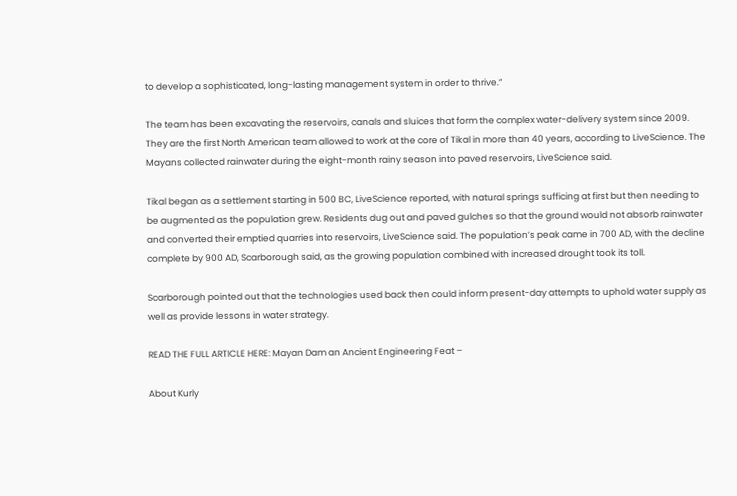to develop a sophisticated, long-lasting management system in order to thrive.”

The team has been excavating the reservoirs, canals and sluices that form the complex water-delivery system since 2009. They are the first North American team allowed to work at the core of Tikal in more than 40 years, according to LiveScience. The Mayans collected rainwater during the eight-month rainy season into paved reservoirs, LiveScience said.

Tikal began as a settlement starting in 500 BC, LiveScience reported, with natural springs sufficing at first but then needing to be augmented as the population grew. Residents dug out and paved gulches so that the ground would not absorb rainwater and converted their emptied quarries into reservoirs, LiveScience said. The population’s peak came in 700 AD, with the decline complete by 900 AD, Scarborough said, as the growing population combined with increased drought took its toll.

Scarborough pointed out that the technologies used back then could inform present-day attempts to uphold water supply as well as provide lessons in water strategy.

READ THE FULL ARTICLE HERE: Mayan Dam an Ancient Engineering Feat –

About Kurly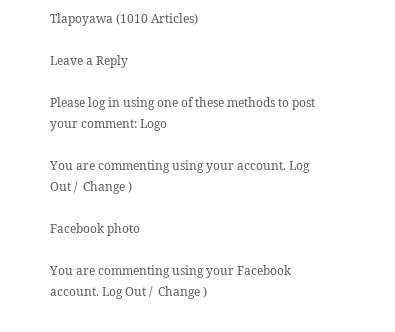Tlapoyawa (1010 Articles)

Leave a Reply

Please log in using one of these methods to post your comment: Logo

You are commenting using your account. Log Out /  Change )

Facebook photo

You are commenting using your Facebook account. Log Out /  Change )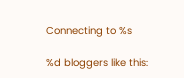Connecting to %s

%d bloggers like this: